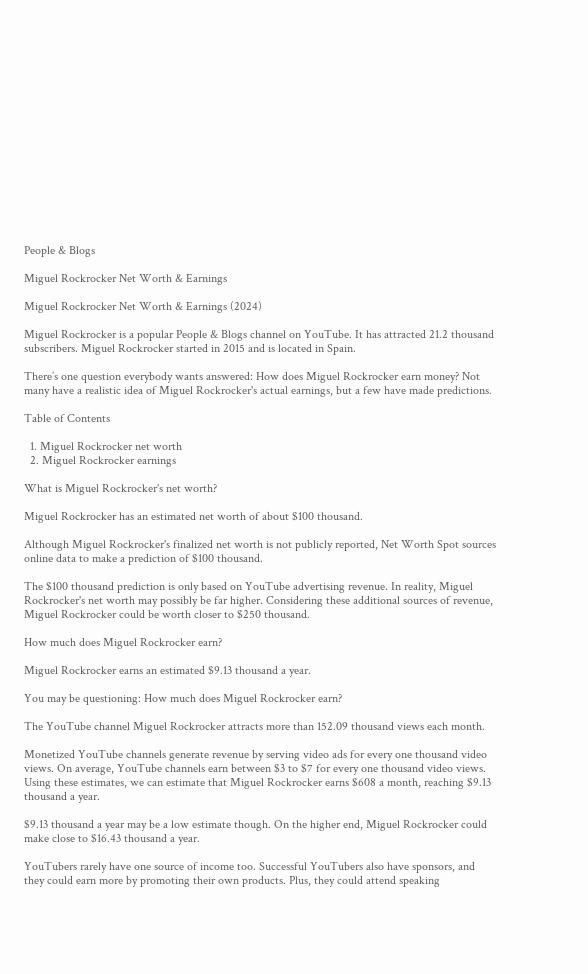People & Blogs

Miguel Rockrocker Net Worth & Earnings

Miguel Rockrocker Net Worth & Earnings (2024)

Miguel Rockrocker is a popular People & Blogs channel on YouTube. It has attracted 21.2 thousand subscribers. Miguel Rockrocker started in 2015 and is located in Spain.

There’s one question everybody wants answered: How does Miguel Rockrocker earn money? Not many have a realistic idea of Miguel Rockrocker's actual earnings, but a few have made predictions.

Table of Contents

  1. Miguel Rockrocker net worth
  2. Miguel Rockrocker earnings

What is Miguel Rockrocker's net worth?

Miguel Rockrocker has an estimated net worth of about $100 thousand.

Although Miguel Rockrocker's finalized net worth is not publicly reported, Net Worth Spot sources online data to make a prediction of $100 thousand.

The $100 thousand prediction is only based on YouTube advertising revenue. In reality, Miguel Rockrocker's net worth may possibly be far higher. Considering these additional sources of revenue, Miguel Rockrocker could be worth closer to $250 thousand.

How much does Miguel Rockrocker earn?

Miguel Rockrocker earns an estimated $9.13 thousand a year.

You may be questioning: How much does Miguel Rockrocker earn?

The YouTube channel Miguel Rockrocker attracts more than 152.09 thousand views each month.

Monetized YouTube channels generate revenue by serving video ads for every one thousand video views. On average, YouTube channels earn between $3 to $7 for every one thousand video views. Using these estimates, we can estimate that Miguel Rockrocker earns $608 a month, reaching $9.13 thousand a year.

$9.13 thousand a year may be a low estimate though. On the higher end, Miguel Rockrocker could make close to $16.43 thousand a year.

YouTubers rarely have one source of income too. Successful YouTubers also have sponsors, and they could earn more by promoting their own products. Plus, they could attend speaking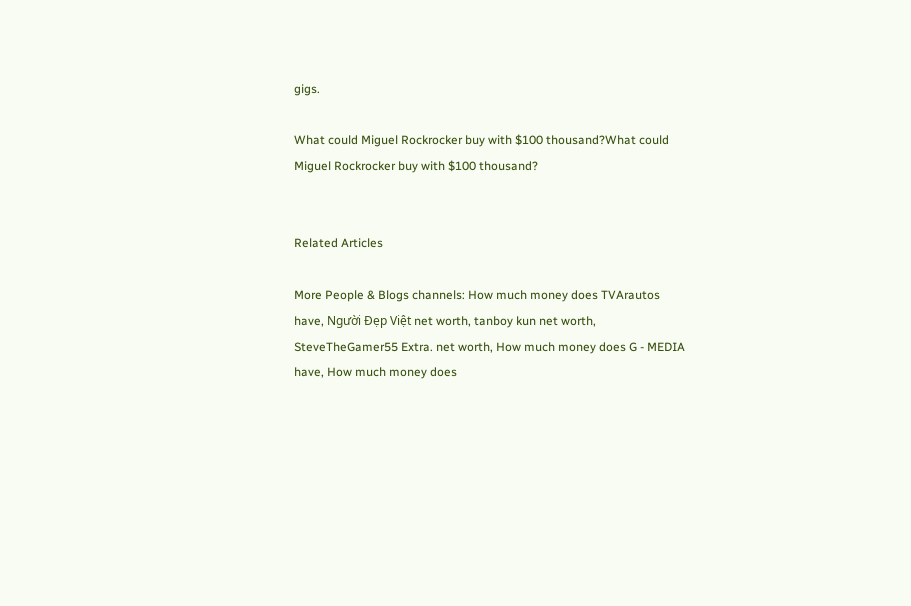gigs.

What could Miguel Rockrocker buy with $100 thousand?What could Miguel Rockrocker buy with $100 thousand?


Related Articles

More People & Blogs channels: How much money does TVArautos have, Người Đẹp Việt net worth, tanboy kun net worth, SteveTheGamer55 Extra. net worth, How much money does G - MEDIA have, How much money does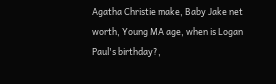Agatha Christie make, Baby Jake net worth, Young MA age, when is Logan Paul's birthday?,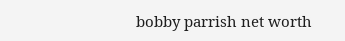bobby parrish net worth